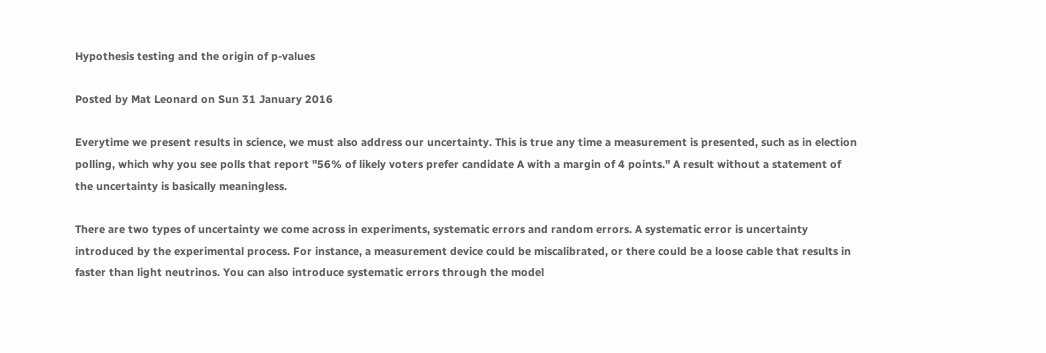Hypothesis testing and the origin of p-values

Posted by Mat Leonard on Sun 31 January 2016

Everytime we present results in science, we must also address our uncertainty. This is true any time a measurement is presented, such as in election polling, which why you see polls that report "56% of likely voters prefer candidate A with a margin of 4 points." A result without a statement of the uncertainty is basically meaningless.

There are two types of uncertainty we come across in experiments, systematic errors and random errors. A systematic error is uncertainty introduced by the experimental process. For instance, a measurement device could be miscalibrated, or there could be a loose cable that results in faster than light neutrinos. You can also introduce systematic errors through the model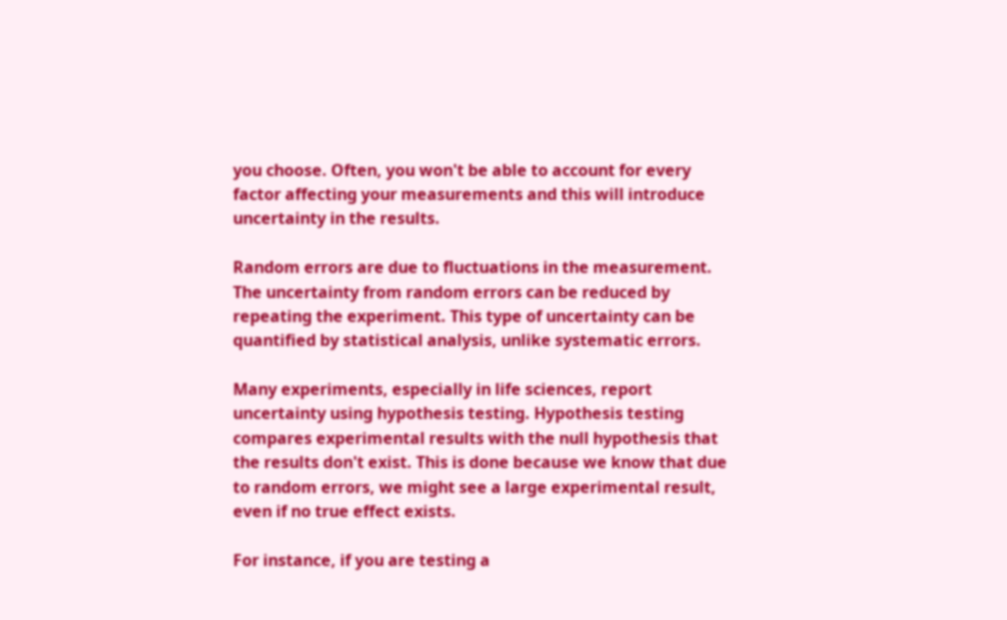you choose. Often, you won't be able to account for every factor affecting your measurements and this will introduce uncertainty in the results.

Random errors are due to fluctuations in the measurement. The uncertainty from random errors can be reduced by repeating the experiment. This type of uncertainty can be quantified by statistical analysis, unlike systematic errors.

Many experiments, especially in life sciences, report uncertainty using hypothesis testing. Hypothesis testing compares experimental results with the null hypothesis that the results don't exist. This is done because we know that due to random errors, we might see a large experimental result, even if no true effect exists.

For instance, if you are testing a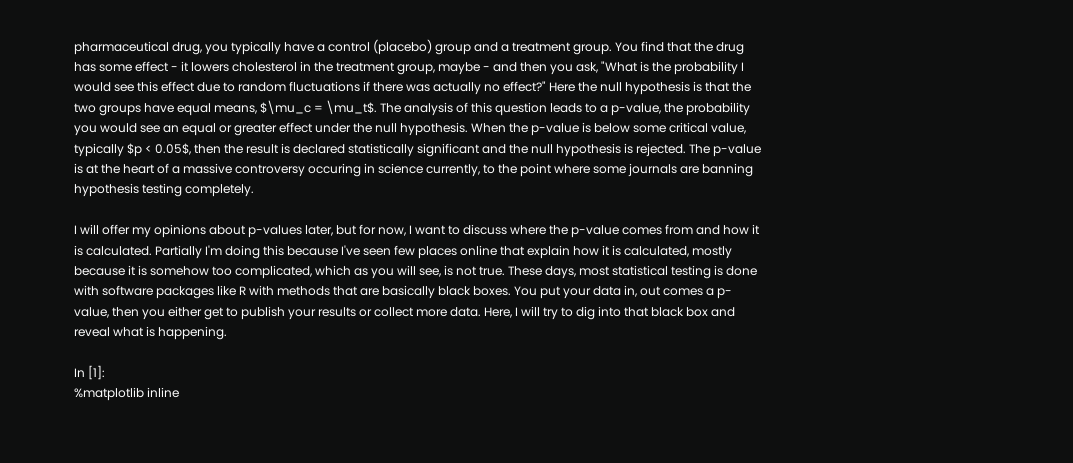pharmaceutical drug, you typically have a control (placebo) group and a treatment group. You find that the drug has some effect - it lowers cholesterol in the treatment group, maybe - and then you ask, "What is the probability I would see this effect due to random fluctuations if there was actually no effect?" Here the null hypothesis is that the two groups have equal means, $\mu_c = \mu_t$. The analysis of this question leads to a p-value, the probability you would see an equal or greater effect under the null hypothesis. When the p-value is below some critical value, typically $p < 0.05$, then the result is declared statistically significant and the null hypothesis is rejected. The p-value is at the heart of a massive controversy occuring in science currently, to the point where some journals are banning hypothesis testing completely.

I will offer my opinions about p-values later, but for now, I want to discuss where the p-value comes from and how it is calculated. Partially I'm doing this because I've seen few places online that explain how it is calculated, mostly because it is somehow too complicated, which as you will see, is not true. These days, most statistical testing is done with software packages like R with methods that are basically black boxes. You put your data in, out comes a p-value, then you either get to publish your results or collect more data. Here, I will try to dig into that black box and reveal what is happening.

In [1]:
%matplotlib inline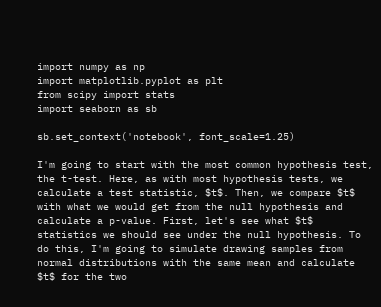import numpy as np
import matplotlib.pyplot as plt
from scipy import stats
import seaborn as sb

sb.set_context('notebook', font_scale=1.25)

I'm going to start with the most common hypothesis test, the t-test. Here, as with most hypothesis tests, we calculate a test statistic, $t$. Then, we compare $t$ with what we would get from the null hypothesis and calculate a p-value. First, let's see what $t$ statistics we should see under the null hypothesis. To do this, I'm going to simulate drawing samples from normal distributions with the same mean and calculate $t$ for the two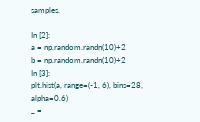samples.

In [2]:
a = np.random.randn(10)+2
b = np.random.randn(10)+2
In [3]:
plt.hist(a, range=(-1, 6), bins=28, alpha=0.6)
_ =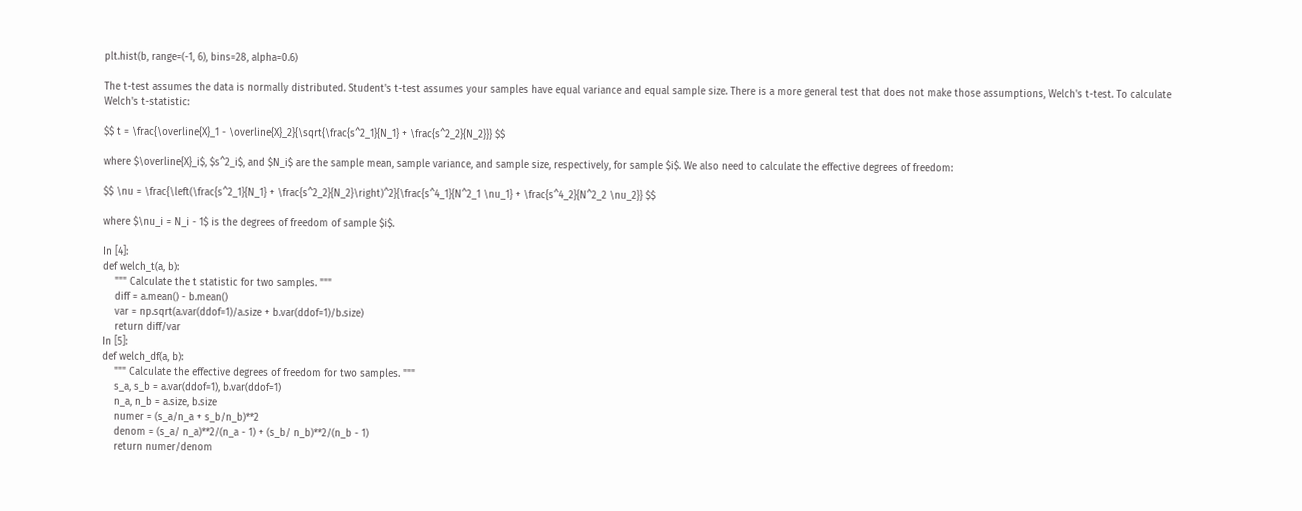plt.hist(b, range=(-1, 6), bins=28, alpha=0.6)

The t-test assumes the data is normally distributed. Student's t-test assumes your samples have equal variance and equal sample size. There is a more general test that does not make those assumptions, Welch's t-test. To calculate Welch's t-statistic:

$$ t = \frac{\overline{X}_1 - \overline{X}_2}{\sqrt{\frac{s^2_1}{N_1} + \frac{s^2_2}{N_2}}} $$

where $\overline{X}_i$, $s^2_i$, and $N_i$ are the sample mean, sample variance, and sample size, respectively, for sample $i$. We also need to calculate the effective degrees of freedom:

$$ \nu = \frac{\left(\frac{s^2_1}{N_1} + \frac{s^2_2}{N_2}\right)^2}{\frac{s^4_1}{N^2_1 \nu_1} + \frac{s^4_2}{N^2_2 \nu_2}} $$

where $\nu_i = N_i - 1$ is the degrees of freedom of sample $i$.

In [4]:
def welch_t(a, b):
    """ Calculate the t statistic for two samples. """
    diff = a.mean() - b.mean()
    var = np.sqrt(a.var(ddof=1)/a.size + b.var(ddof=1)/b.size)
    return diff/var
In [5]:
def welch_df(a, b):
    """ Calculate the effective degrees of freedom for two samples. """
    s_a, s_b = a.var(ddof=1), b.var(ddof=1)
    n_a, n_b = a.size, b.size
    numer = (s_a/n_a + s_b/n_b)**2
    denom = (s_a/ n_a)**2/(n_a - 1) + (s_b/ n_b)**2/(n_b - 1)
    return numer/denom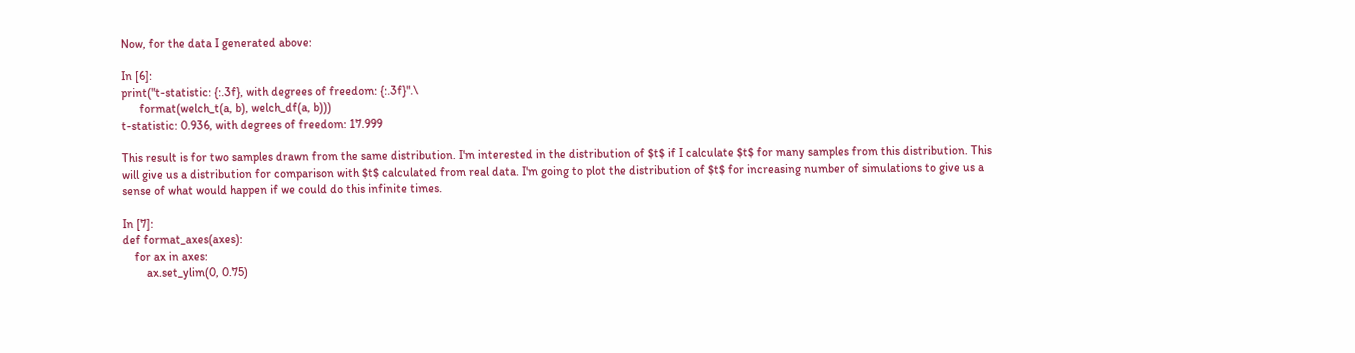Now, for the data I generated above:

In [6]:
print("t-statistic: {:.3f}, with degrees of freedom: {:.3f}".\
      format(welch_t(a, b), welch_df(a, b)))
t-statistic: 0.936, with degrees of freedom: 17.999

This result is for two samples drawn from the same distribution. I'm interested in the distribution of $t$ if I calculate $t$ for many samples from this distribution. This will give us a distribution for comparison with $t$ calculated from real data. I'm going to plot the distribution of $t$ for increasing number of simulations to give us a sense of what would happen if we could do this infinite times.

In [7]:
def format_axes(axes):
    for ax in axes:
        ax.set_ylim(0, 0.75)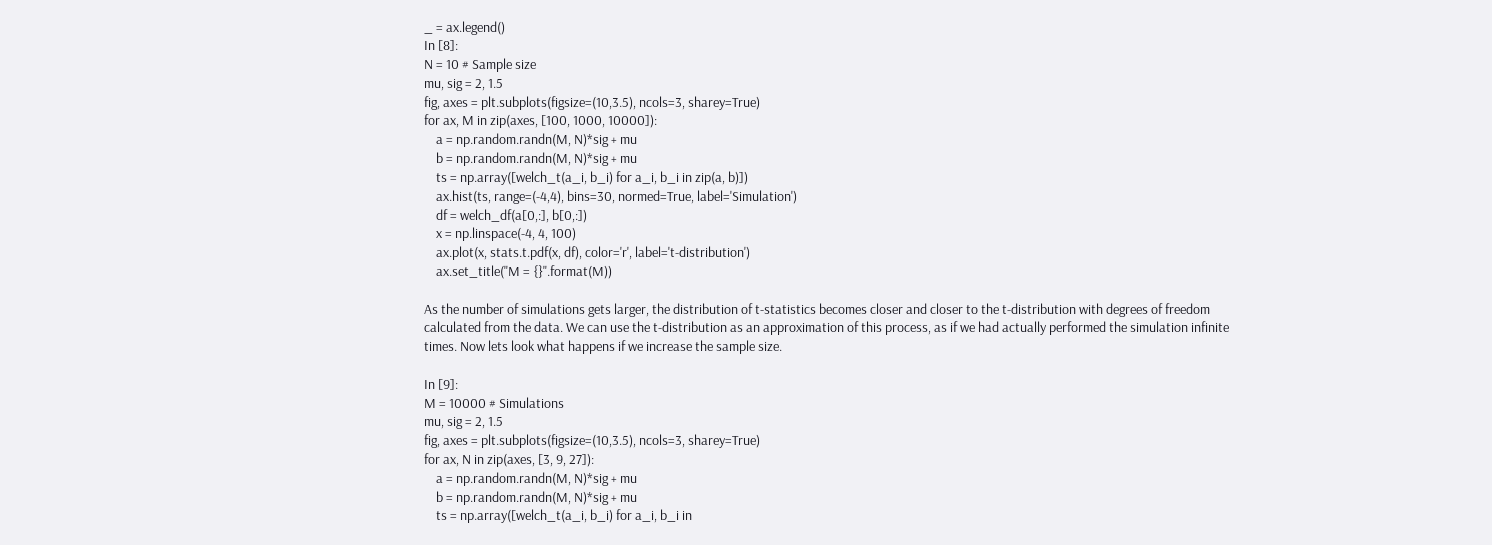_ = ax.legend()
In [8]:
N = 10 # Sample size
mu, sig = 2, 1.5
fig, axes = plt.subplots(figsize=(10,3.5), ncols=3, sharey=True)
for ax, M in zip(axes, [100, 1000, 10000]):
    a = np.random.randn(M, N)*sig + mu
    b = np.random.randn(M, N)*sig + mu
    ts = np.array([welch_t(a_i, b_i) for a_i, b_i in zip(a, b)])
    ax.hist(ts, range=(-4,4), bins=30, normed=True, label='Simulation')
    df = welch_df(a[0,:], b[0,:])
    x = np.linspace(-4, 4, 100)
    ax.plot(x, stats.t.pdf(x, df), color='r', label='t-distribution')
    ax.set_title("M = {}".format(M))

As the number of simulations gets larger, the distribution of t-statistics becomes closer and closer to the t-distribution with degrees of freedom calculated from the data. We can use the t-distribution as an approximation of this process, as if we had actually performed the simulation infinite times. Now lets look what happens if we increase the sample size.

In [9]:
M = 10000 # Simulations
mu, sig = 2, 1.5
fig, axes = plt.subplots(figsize=(10,3.5), ncols=3, sharey=True)
for ax, N in zip(axes, [3, 9, 27]):
    a = np.random.randn(M, N)*sig + mu
    b = np.random.randn(M, N)*sig + mu
    ts = np.array([welch_t(a_i, b_i) for a_i, b_i in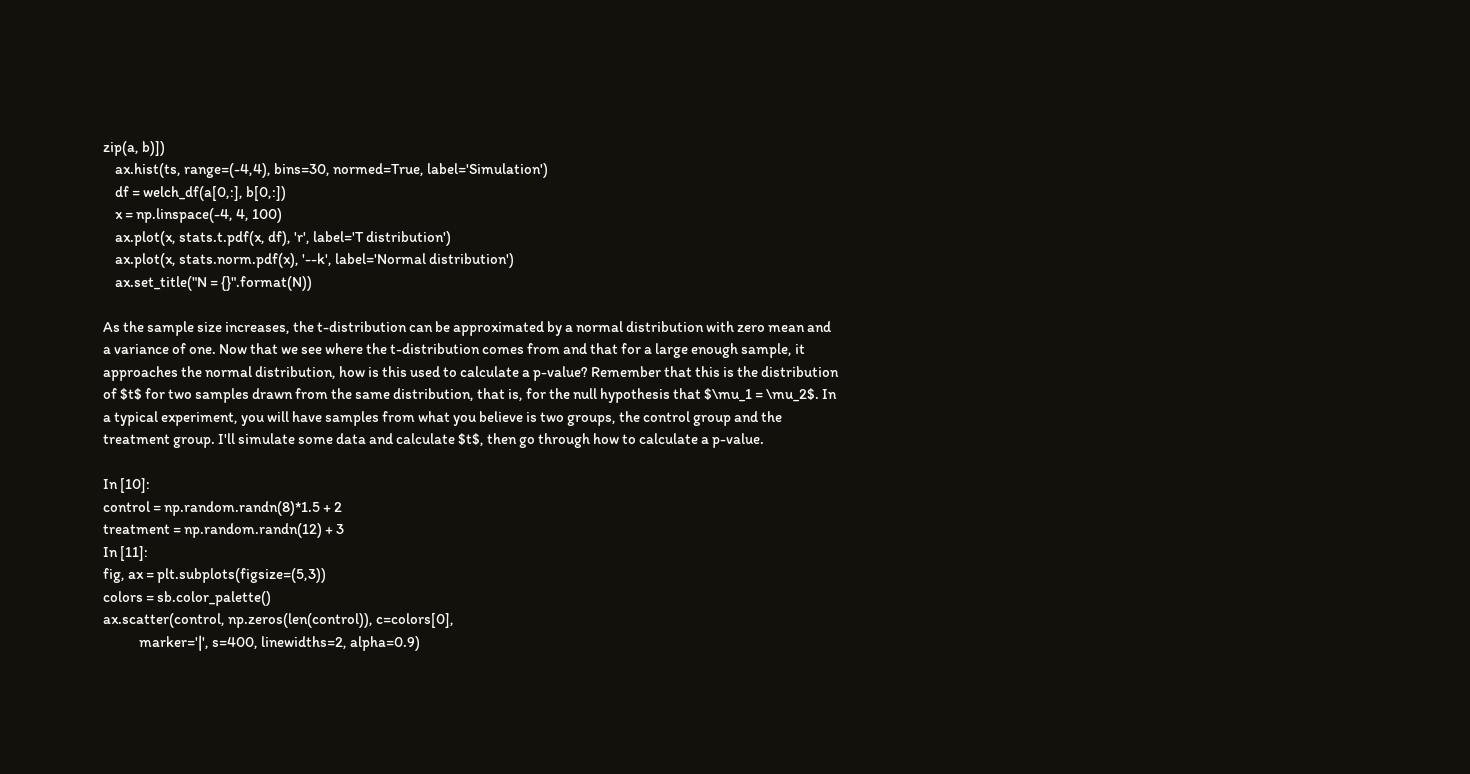zip(a, b)])
    ax.hist(ts, range=(-4,4), bins=30, normed=True, label='Simulation')
    df = welch_df(a[0,:], b[0,:])
    x = np.linspace(-4, 4, 100)
    ax.plot(x, stats.t.pdf(x, df), 'r', label='T distribution')
    ax.plot(x, stats.norm.pdf(x), '--k', label='Normal distribution')
    ax.set_title("N = {}".format(N))

As the sample size increases, the t-distribution can be approximated by a normal distribution with zero mean and a variance of one. Now that we see where the t-distribution comes from and that for a large enough sample, it approaches the normal distribution, how is this used to calculate a p-value? Remember that this is the distribution of $t$ for two samples drawn from the same distribution, that is, for the null hypothesis that $\mu_1 = \mu_2$. In a typical experiment, you will have samples from what you believe is two groups, the control group and the treatment group. I'll simulate some data and calculate $t$, then go through how to calculate a p-value.

In [10]:
control = np.random.randn(8)*1.5 + 2
treatment = np.random.randn(12) + 3
In [11]:
fig, ax = plt.subplots(figsize=(5,3))
colors = sb.color_palette()
ax.scatter(control, np.zeros(len(control)), c=colors[0],
            marker='|', s=400, linewidths=2, alpha=0.9)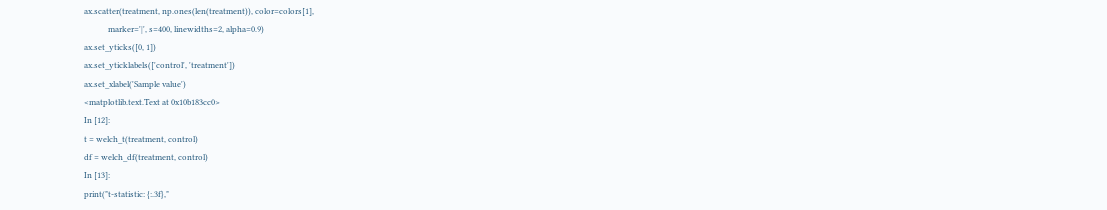ax.scatter(treatment, np.ones(len(treatment)), color=colors[1],
            marker='|', s=400, linewidths=2, alpha=0.9)
ax.set_yticks([0, 1])
ax.set_yticklabels(['control', 'treatment'])
ax.set_xlabel('Sample value')
<matplotlib.text.Text at 0x10b183cc0>
In [12]:
t = welch_t(treatment, control)
df = welch_df(treatment, control)
In [13]:
print("t-statistic: {:.3f},"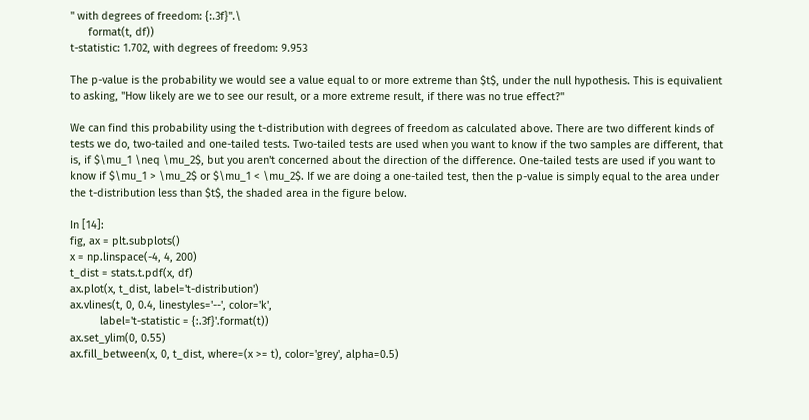" with degrees of freedom: {:.3f}".\
      format(t, df))
t-statistic: 1.702, with degrees of freedom: 9.953

The p-value is the probability we would see a value equal to or more extreme than $t$, under the null hypothesis. This is equivalient to asking, "How likely are we to see our result, or a more extreme result, if there was no true effect?"

We can find this probability using the t-distribution with degrees of freedom as calculated above. There are two different kinds of tests we do, two-tailed and one-tailed tests. Two-tailed tests are used when you want to know if the two samples are different, that is, if $\mu_1 \neq \mu_2$, but you aren't concerned about the direction of the difference. One-tailed tests are used if you want to know if $\mu_1 > \mu_2$ or $\mu_1 < \mu_2$. If we are doing a one-tailed test, then the p-value is simply equal to the area under the t-distribution less than $t$, the shaded area in the figure below.

In [14]:
fig, ax = plt.subplots()
x = np.linspace(-4, 4, 200)
t_dist = stats.t.pdf(x, df)
ax.plot(x, t_dist, label='t-distribution')
ax.vlines(t, 0, 0.4, linestyles='--', color='k',
          label='t-statistic = {:.3f}'.format(t))
ax.set_ylim(0, 0.55)
ax.fill_between(x, 0, t_dist, where=(x >= t), color='grey', alpha=0.5)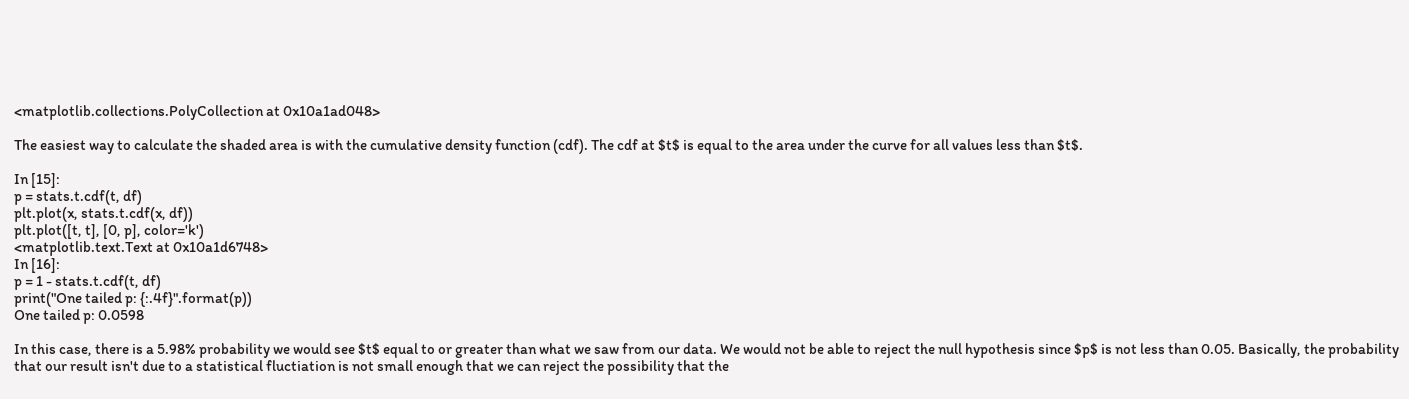<matplotlib.collections.PolyCollection at 0x10a1ad048>

The easiest way to calculate the shaded area is with the cumulative density function (cdf). The cdf at $t$ is equal to the area under the curve for all values less than $t$.

In [15]:
p = stats.t.cdf(t, df)
plt.plot(x, stats.t.cdf(x, df))
plt.plot([t, t], [0, p], color='k')
<matplotlib.text.Text at 0x10a1d6748>
In [16]:
p = 1 - stats.t.cdf(t, df)
print("One tailed p: {:.4f}".format(p))
One tailed p: 0.0598

In this case, there is a 5.98% probability we would see $t$ equal to or greater than what we saw from our data. We would not be able to reject the null hypothesis since $p$ is not less than 0.05. Basically, the probability that our result isn't due to a statistical fluctiation is not small enough that we can reject the possibility that the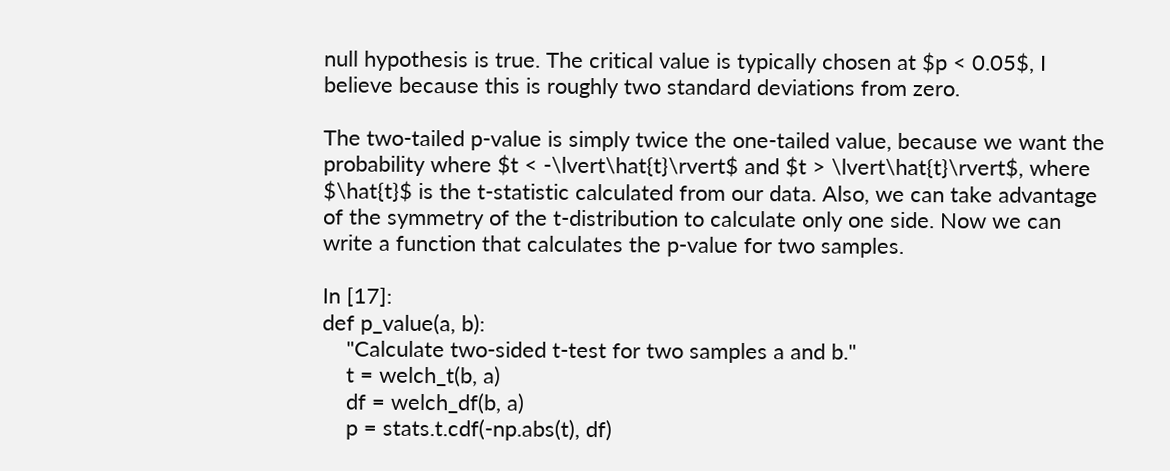null hypothesis is true. The critical value is typically chosen at $p < 0.05$, I believe because this is roughly two standard deviations from zero.

The two-tailed p-value is simply twice the one-tailed value, because we want the probability where $t < -\lvert\hat{t}\rvert$ and $t > \lvert\hat{t}\rvert$, where $\hat{t}$ is the t-statistic calculated from our data. Also, we can take advantage of the symmetry of the t-distribution to calculate only one side. Now we can write a function that calculates the p-value for two samples.

In [17]:
def p_value(a, b):
    "Calculate two-sided t-test for two samples a and b."
    t = welch_t(b, a)
    df = welch_df(b, a)
    p = stats.t.cdf(-np.abs(t), df)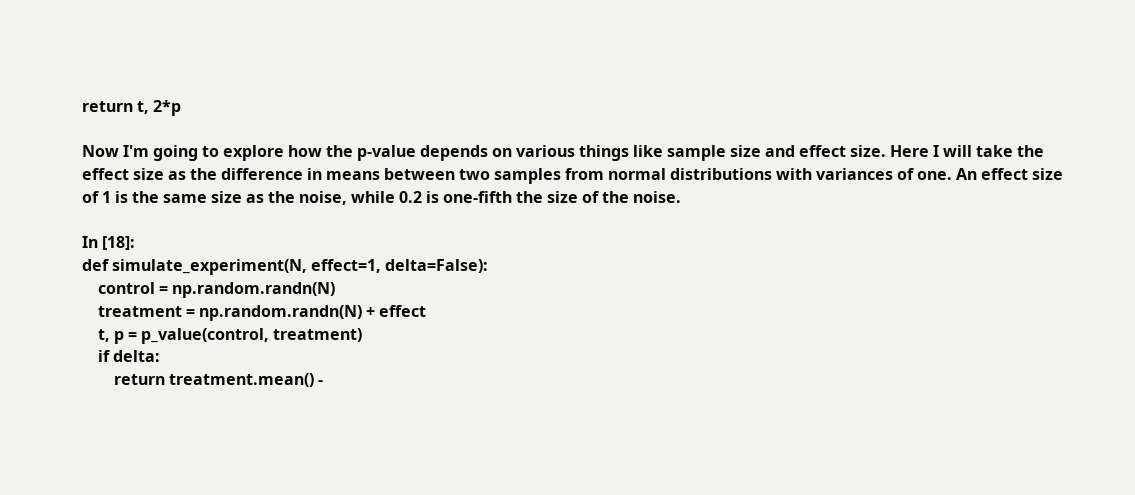return t, 2*p

Now I'm going to explore how the p-value depends on various things like sample size and effect size. Here I will take the effect size as the difference in means between two samples from normal distributions with variances of one. An effect size of 1 is the same size as the noise, while 0.2 is one-fifth the size of the noise.

In [18]:
def simulate_experiment(N, effect=1, delta=False):
    control = np.random.randn(N)
    treatment = np.random.randn(N) + effect
    t, p = p_value(control, treatment)
    if delta:
        return treatment.mean() -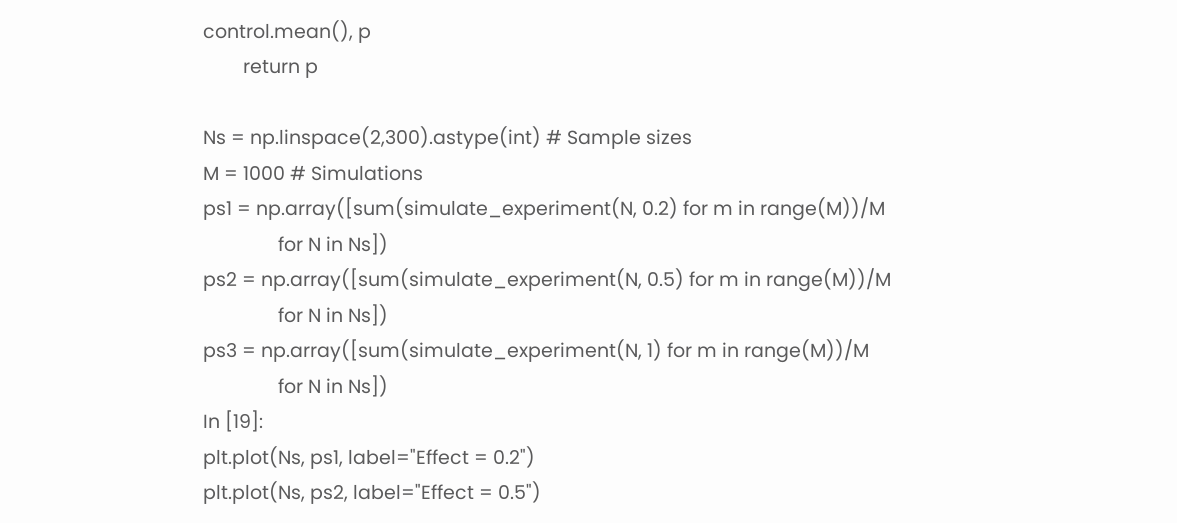control.mean(), p
        return p

Ns = np.linspace(2,300).astype(int) # Sample sizes
M = 1000 # Simulations
ps1 = np.array([sum(simulate_experiment(N, 0.2) for m in range(M))/M
               for N in Ns])
ps2 = np.array([sum(simulate_experiment(N, 0.5) for m in range(M))/M
               for N in Ns])
ps3 = np.array([sum(simulate_experiment(N, 1) for m in range(M))/M
               for N in Ns])
In [19]:
plt.plot(Ns, ps1, label="Effect = 0.2")
plt.plot(Ns, ps2, label="Effect = 0.5")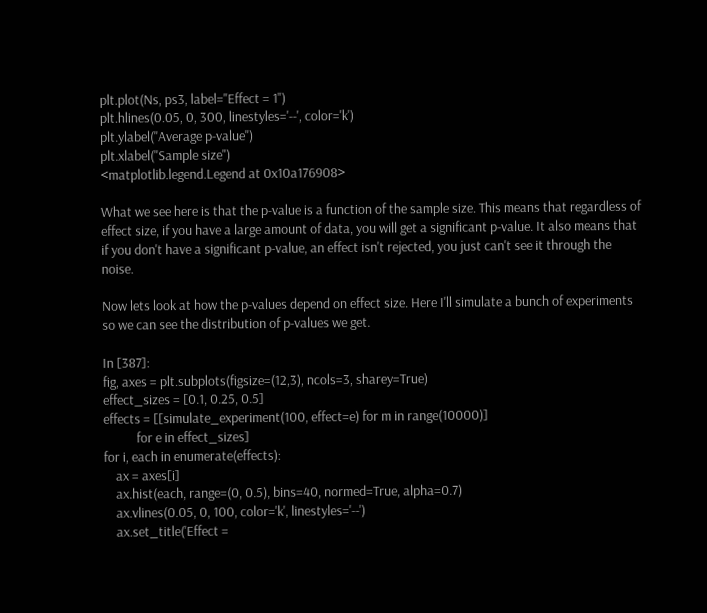plt.plot(Ns, ps3, label="Effect = 1")
plt.hlines(0.05, 0, 300, linestyles='--', color='k')
plt.ylabel("Average p-value")
plt.xlabel("Sample size")
<matplotlib.legend.Legend at 0x10a176908>

What we see here is that the p-value is a function of the sample size. This means that regardless of effect size, if you have a large amount of data, you will get a significant p-value. It also means that if you don't have a significant p-value, an effect isn't rejected, you just can't see it through the noise.

Now lets look at how the p-values depend on effect size. Here I'll simulate a bunch of experiments so we can see the distribution of p-values we get.

In [387]:
fig, axes = plt.subplots(figsize=(12,3), ncols=3, sharey=True)
effect_sizes = [0.1, 0.25, 0.5]
effects = [[simulate_experiment(100, effect=e) for m in range(10000)]
           for e in effect_sizes]
for i, each in enumerate(effects):
    ax = axes[i]
    ax.hist(each, range=(0, 0.5), bins=40, normed=True, alpha=0.7)
    ax.vlines(0.05, 0, 100, color='k', linestyles='--')
    ax.set_title('Effect =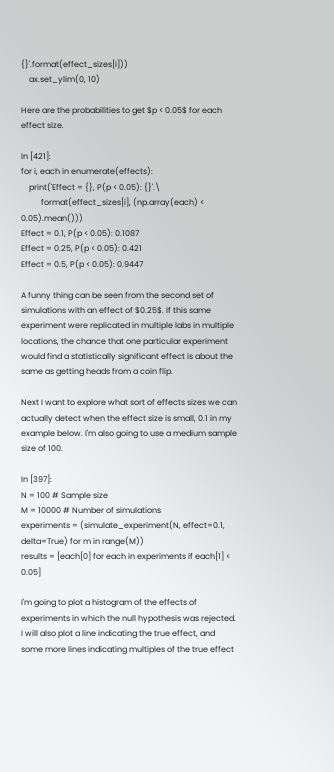{}'.format(effect_sizes[i]))
    ax.set_ylim(0, 10)

Here are the probabilities to get $p < 0.05$ for each effect size.

In [421]:
for i, each in enumerate(effects):
    print('Effect = {}, P(p < 0.05): {}'.\
          format(effect_sizes[i], (np.array(each) < 0.05).mean()))
Effect = 0.1, P(p < 0.05): 0.1087
Effect = 0.25, P(p < 0.05): 0.421
Effect = 0.5, P(p < 0.05): 0.9447

A funny thing can be seen from the second set of simulations with an effect of $0.25$. If this same experiment were replicated in multiple labs in multiple locations, the chance that one particular experiment would find a statistically significant effect is about the same as getting heads from a coin flip.

Next I want to explore what sort of effects sizes we can actually detect when the effect size is small, 0.1 in my example below. I'm also going to use a medium sample size of 100.

In [397]:
N = 100 # Sample size
M = 10000 # Number of simulations
experiments = (simulate_experiment(N, effect=0.1, delta=True) for m in range(M))
results = [each[0] for each in experiments if each[1] < 0.05]

I'm going to plot a histogram of the effects of experiments in which the null hypothesis was rejected. I will also plot a line indicating the true effect, and some more lines indicating multiples of the true effect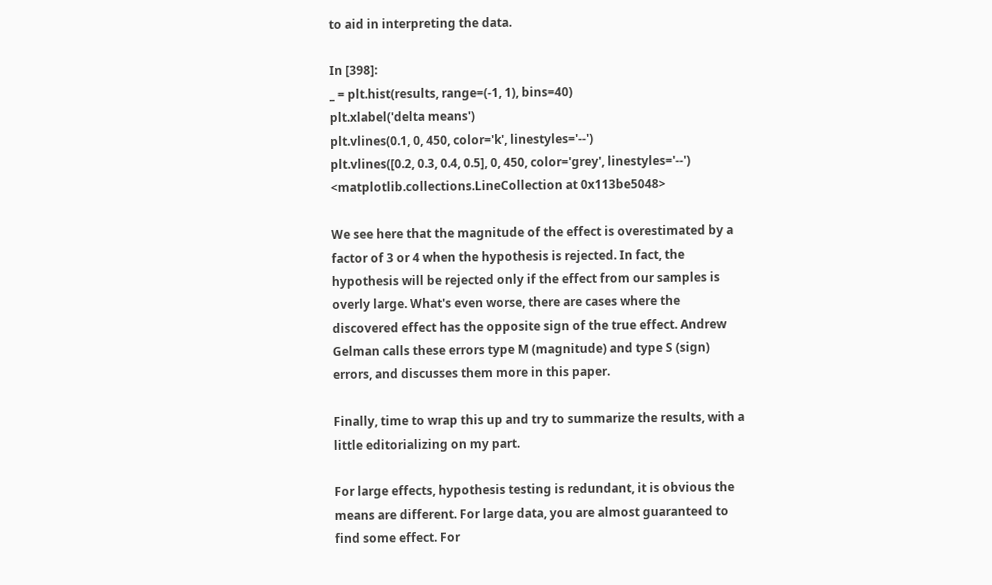to aid in interpreting the data.

In [398]:
_ = plt.hist(results, range=(-1, 1), bins=40)
plt.xlabel('delta means')
plt.vlines(0.1, 0, 450, color='k', linestyles='--')
plt.vlines([0.2, 0.3, 0.4, 0.5], 0, 450, color='grey', linestyles='--')
<matplotlib.collections.LineCollection at 0x113be5048>

We see here that the magnitude of the effect is overestimated by a factor of 3 or 4 when the hypothesis is rejected. In fact, the hypothesis will be rejected only if the effect from our samples is overly large. What's even worse, there are cases where the discovered effect has the opposite sign of the true effect. Andrew Gelman calls these errors type M (magnitude) and type S (sign) errors, and discusses them more in this paper.

Finally, time to wrap this up and try to summarize the results, with a little editorializing on my part.

For large effects, hypothesis testing is redundant, it is obvious the means are different. For large data, you are almost guaranteed to find some effect. For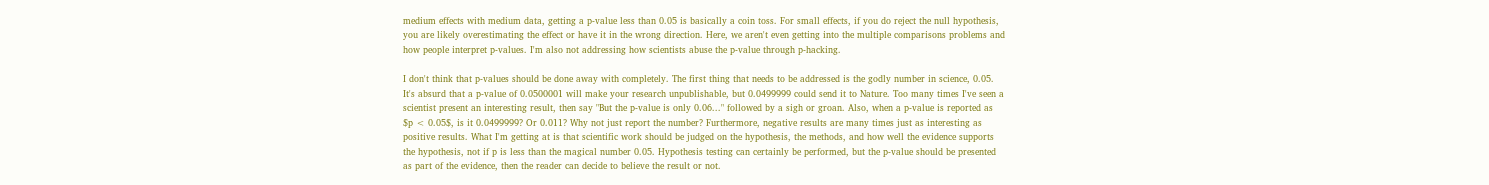medium effects with medium data, getting a p-value less than 0.05 is basically a coin toss. For small effects, if you do reject the null hypothesis, you are likely overestimating the effect or have it in the wrong direction. Here, we aren't even getting into the multiple comparisons problems and how people interpret p-values. I'm also not addressing how scientists abuse the p-value through p-hacking.

I don't think that p-values should be done away with completely. The first thing that needs to be addressed is the godly number in science, 0.05. It's absurd that a p-value of 0.0500001 will make your research unpublishable, but 0.0499999 could send it to Nature. Too many times I've seen a scientist present an interesting result, then say "But the p-value is only 0.06..." followed by a sigh or groan. Also, when a p-value is reported as $p < 0.05$, is it 0.0499999? Or 0.011? Why not just report the number? Furthermore, negative results are many times just as interesting as positive results. What I'm getting at is that scientific work should be judged on the hypothesis, the methods, and how well the evidence supports the hypothesis, not if p is less than the magical number 0.05. Hypothesis testing can certainly be performed, but the p-value should be presented as part of the evidence, then the reader can decide to believe the result or not.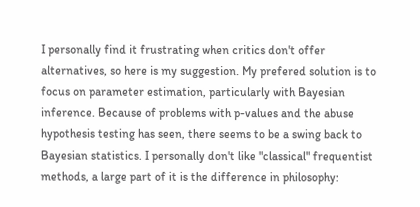I personally find it frustrating when critics don't offer alternatives, so here is my suggestion. My prefered solution is to focus on parameter estimation, particularly with Bayesian inference. Because of problems with p-values and the abuse hypothesis testing has seen, there seems to be a swing back to Bayesian statistics. I personally don't like "classical" frequentist methods, a large part of it is the difference in philosophy: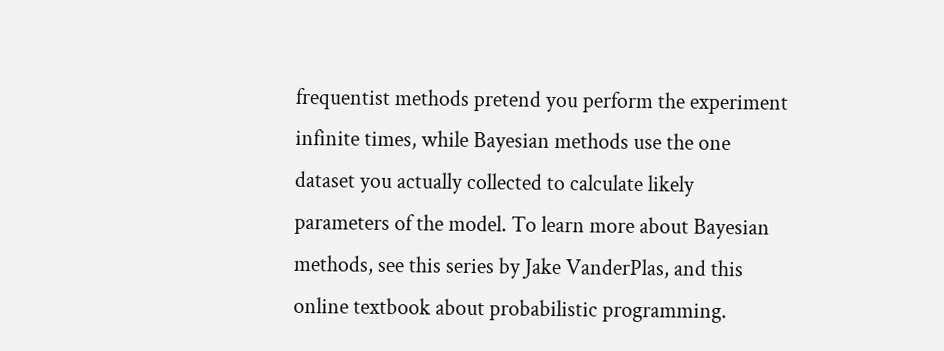frequentist methods pretend you perform the experiment infinite times, while Bayesian methods use the one dataset you actually collected to calculate likely parameters of the model. To learn more about Bayesian methods, see this series by Jake VanderPlas, and this online textbook about probabilistic programming.